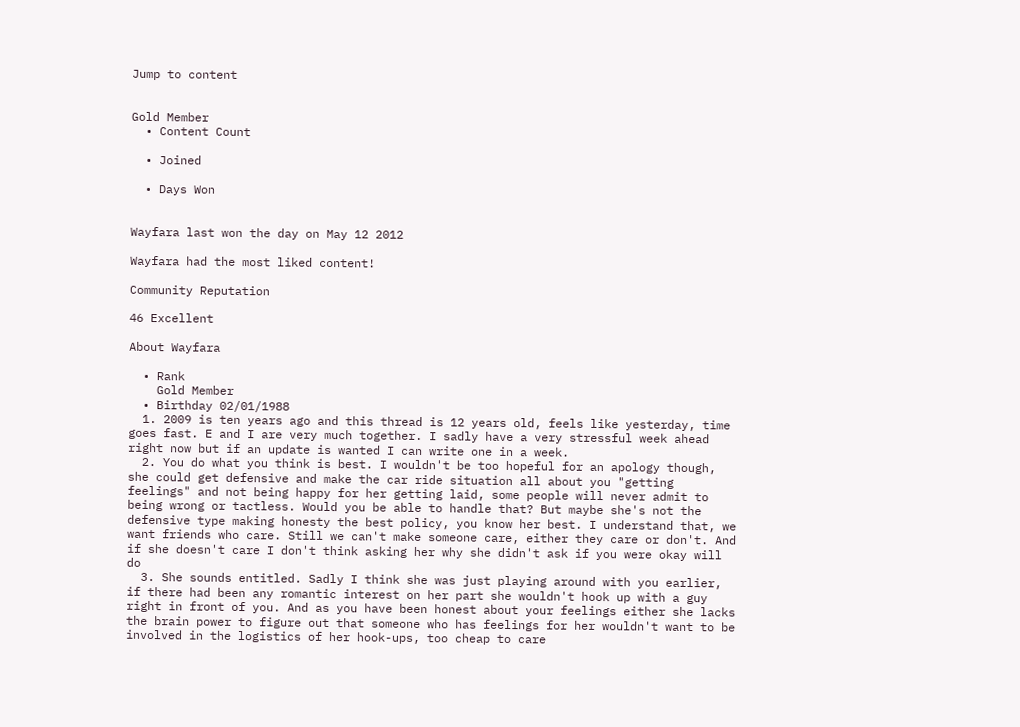Jump to content


Gold Member
  • Content Count

  • Joined

  • Days Won


Wayfara last won the day on May 12 2012

Wayfara had the most liked content!

Community Reputation

46 Excellent

About Wayfara

  • Rank
    Gold Member
  • Birthday 02/01/1988
  1. 2009 is ten years ago and this thread is 12 years old, feels like yesterday, time goes fast. E and I are very much together. I sadly have a very stressful week ahead right now but if an update is wanted I can write one in a week.
  2. You do what you think is best. I wouldn't be too hopeful for an apology though, she could get defensive and make the car ride situation all about you "getting feelings" and not being happy for her getting laid, some people will never admit to being wrong or tactless. Would you be able to handle that? But maybe she's not the defensive type making honesty the best policy, you know her best. I understand that, we want friends who care. Still we can't make someone care, either they care or don't. And if she doesn't care I don't think asking her why she didn't ask if you were okay will do
  3. She sounds entitled. Sadly I think she was just playing around with you earlier, if there had been any romantic interest on her part she wouldn't hook up with a guy right in front of you. And as you have been honest about your feelings either she lacks the brain power to figure out that someone who has feelings for her wouldn't want to be involved in the logistics of her hook-ups, too cheap to care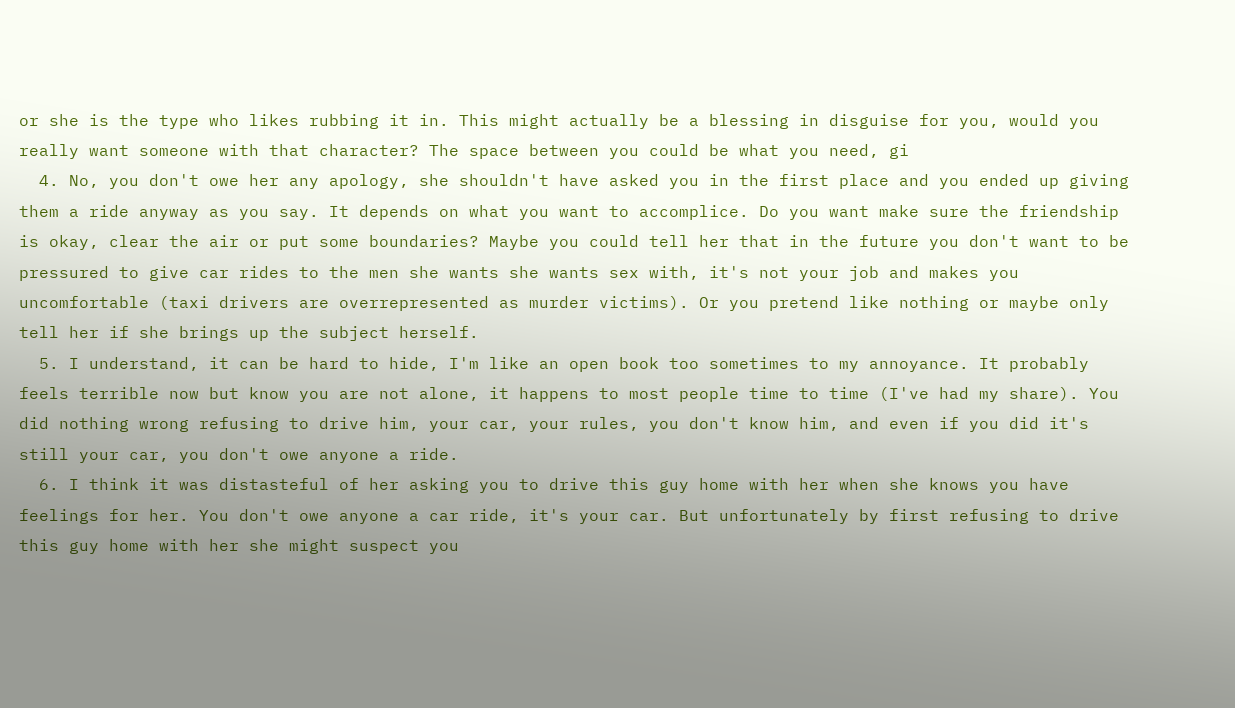or she is the type who likes rubbing it in. This might actually be a blessing in disguise for you, would you really want someone with that character? The space between you could be what you need, gi
  4. No, you don't owe her any apology, she shouldn't have asked you in the first place and you ended up giving them a ride anyway as you say. It depends on what you want to accomplice. Do you want make sure the friendship is okay, clear the air or put some boundaries? Maybe you could tell her that in the future you don't want to be pressured to give car rides to the men she wants she wants sex with, it's not your job and makes you uncomfortable (taxi drivers are overrepresented as murder victims). Or you pretend like nothing or maybe only tell her if she brings up the subject herself.
  5. I understand, it can be hard to hide, I'm like an open book too sometimes to my annoyance. It probably feels terrible now but know you are not alone, it happens to most people time to time (I've had my share). You did nothing wrong refusing to drive him, your car, your rules, you don't know him, and even if you did it's still your car, you don't owe anyone a ride.
  6. I think it was distasteful of her asking you to drive this guy home with her when she knows you have feelings for her. You don't owe anyone a car ride, it's your car. But unfortunately by first refusing to drive this guy home with her she might suspect you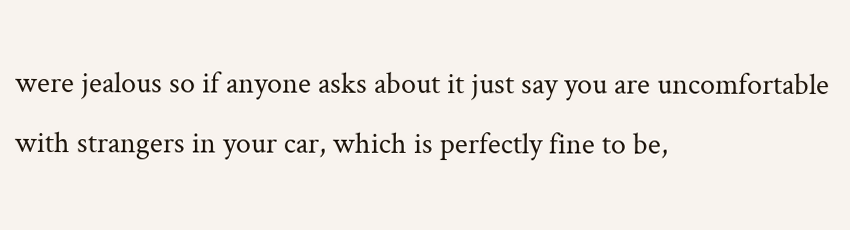were jealous so if anyone asks about it just say you are uncomfortable with strangers in your car, which is perfectly fine to be,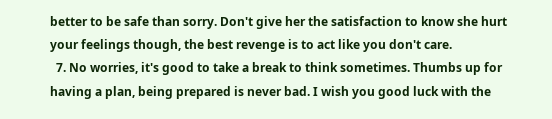better to be safe than sorry. Don't give her the satisfaction to know she hurt your feelings though, the best revenge is to act like you don't care.
  7. No worries, it's good to take a break to think sometimes. Thumbs up for having a plan, being prepared is never bad. I wish you good luck with the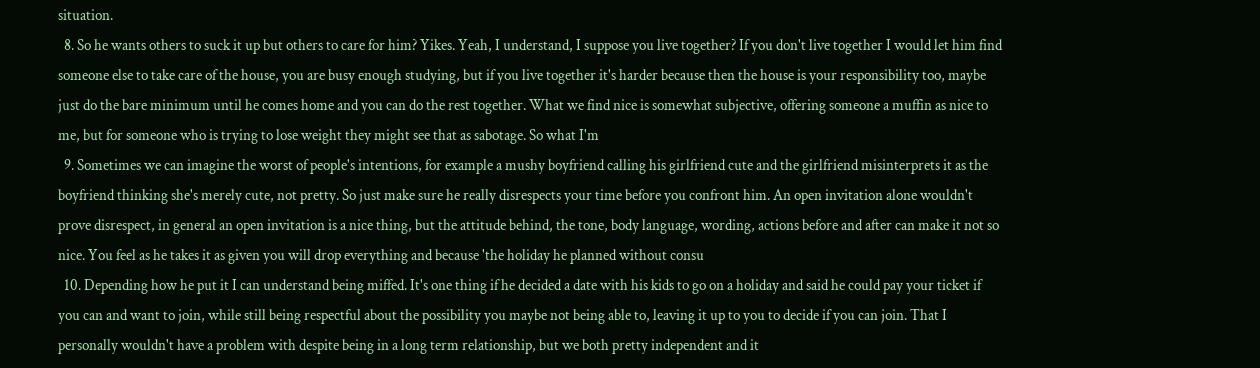situation.
  8. So he wants others to suck it up but others to care for him? Yikes. Yeah, I understand, I suppose you live together? If you don't live together I would let him find someone else to take care of the house, you are busy enough studying, but if you live together it's harder because then the house is your responsibility too, maybe just do the bare minimum until he comes home and you can do the rest together. What we find nice is somewhat subjective, offering someone a muffin as nice to me, but for someone who is trying to lose weight they might see that as sabotage. So what I'm
  9. Sometimes we can imagine the worst of people's intentions, for example a mushy boyfriend calling his girlfriend cute and the girlfriend misinterprets it as the boyfriend thinking she's merely cute, not pretty. So just make sure he really disrespects your time before you confront him. An open invitation alone wouldn't prove disrespect, in general an open invitation is a nice thing, but the attitude behind, the tone, body language, wording, actions before and after can make it not so nice. You feel as he takes it as given you will drop everything and because 'the holiday he planned without consu
  10. Depending how he put it I can understand being miffed. It's one thing if he decided a date with his kids to go on a holiday and said he could pay your ticket if you can and want to join, while still being respectful about the possibility you maybe not being able to, leaving it up to you to decide if you can join. That I personally wouldn't have a problem with despite being in a long term relationship, but we both pretty independent and it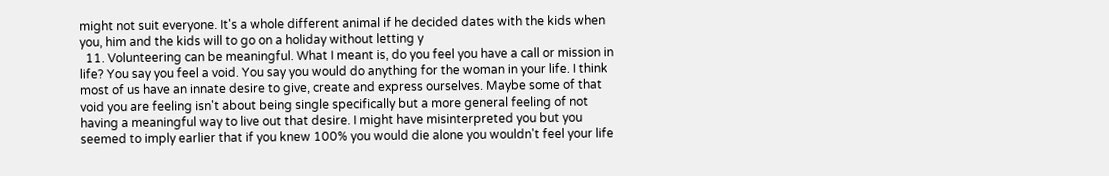might not suit everyone. It's a whole different animal if he decided dates with the kids when you, him and the kids will to go on a holiday without letting y
  11. Volunteering can be meaningful. What I meant is, do you feel you have a call or mission in life? You say you feel a void. You say you would do anything for the woman in your life. I think most of us have an innate desire to give, create and express ourselves. Maybe some of that void you are feeling isn't about being single specifically but a more general feeling of not having a meaningful way to live out that desire. I might have misinterpreted you but you seemed to imply earlier that if you knew 100% you would die alone you wouldn't feel your life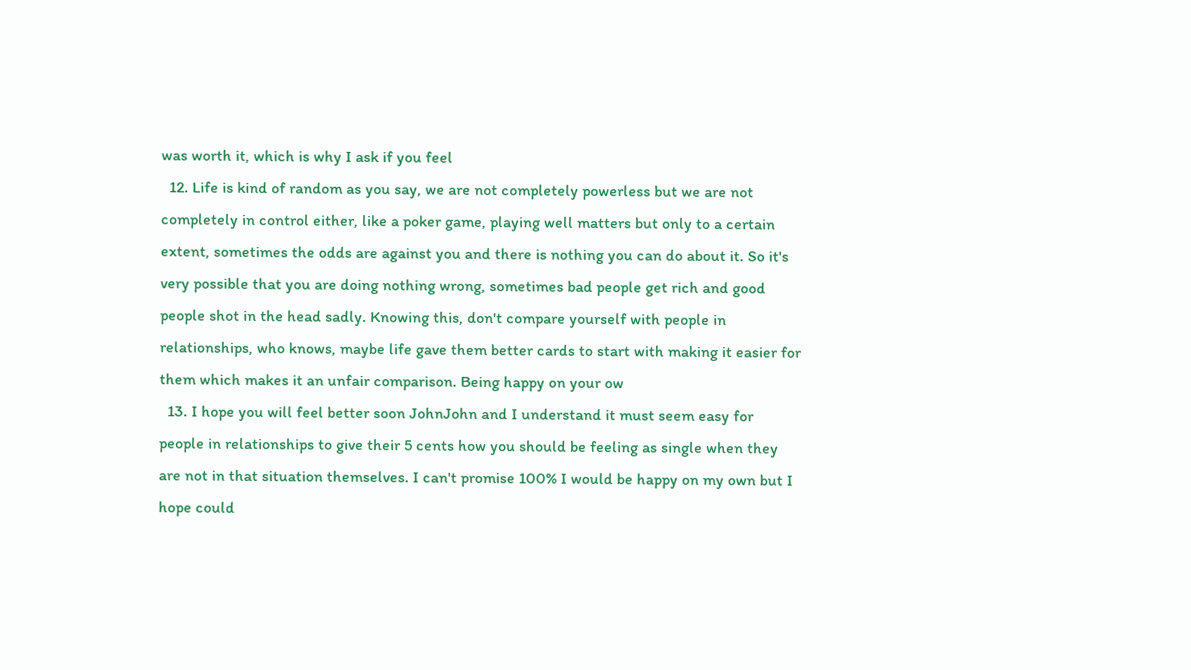was worth it, which is why I ask if you feel
  12. Life is kind of random as you say, we are not completely powerless but we are not completely in control either, like a poker game, playing well matters but only to a certain extent, sometimes the odds are against you and there is nothing you can do about it. So it's very possible that you are doing nothing wrong, sometimes bad people get rich and good people shot in the head sadly. Knowing this, don't compare yourself with people in relationships, who knows, maybe life gave them better cards to start with making it easier for them which makes it an unfair comparison. Being happy on your ow
  13. I hope you will feel better soon JohnJohn and I understand it must seem easy for people in relationships to give their 5 cents how you should be feeling as single when they are not in that situation themselves. I can't promise 100% I would be happy on my own but I hope could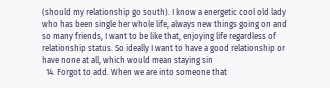(should my relationship go south). I know a energetic cool old lady who has been single her whole life, always new things going on and so many friends, I want to be like that, enjoying life regardless of relationship status. So ideally I want to have a good relationship or have none at all, which would mean staying sin
  14. Forgot to add. When we are into someone that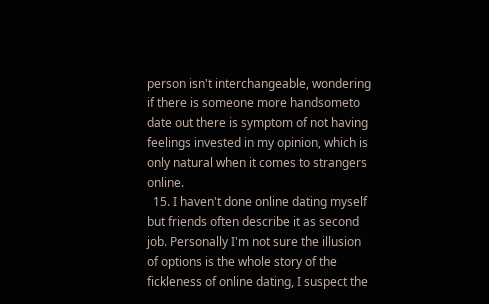person isn't interchangeable, wondering if there is someone more handsometo date out there is symptom of not having feelings invested in my opinion, which is only natural when it comes to strangers online.
  15. I haven't done online dating myself but friends often describe it as second job. Personally I'm not sure the illusion of options is the whole story of the fickleness of online dating, I suspect the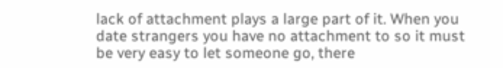lack of attachment plays a large part of it. When you date strangers you have no attachment to so it must be very easy to let someone go, there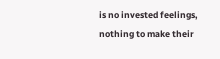is no invested feelings, nothing to make their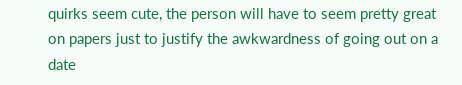quirks seem cute, the person will have to seem pretty great on papers just to justify the awkwardness of going out on a date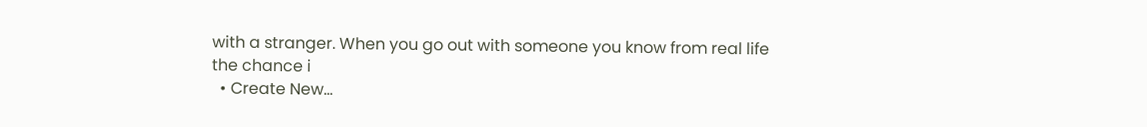with a stranger. When you go out with someone you know from real life the chance i
  • Create New...